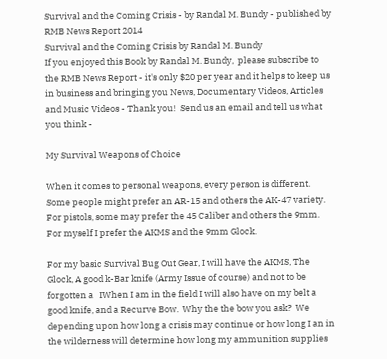Survival and the Coming Crisis - by Randal M. Bundy - published by RMB News Report 2014
Survival and the Coming Crisis by Randal M. Bundy
If you enjoyed this Book by Randal M. Bundy,  please subscribe to the RMB News Report - it's only $20 per year and it helps to keep us in business and bringing you News, Documentary Videos, Articles and Music Videos - Thank you!  Send us an email and tell us what you think -

My Survival Weapons of Choice

When it comes to personal weapons, every person is different.  Some people might prefer an AR-15 and others the AK-47 variety.  For pistols, some may prefer the 45 Caliber and others the 9mm.  For myself I prefer the AKMS and the 9mm Glock.

For my basic Survival Bug Out Gear, I will have the AKMS, The Glock, A good k-Bar knife (Army Issue of course) and not to be forgotten a   IWhen I am in the field I will also have on my belt a good knife, and a Recurve Bow.  Why the the bow you ask?  We depending upon how long a crisis may continue or how long I an in the wilderness will determine how long my ammunition supplies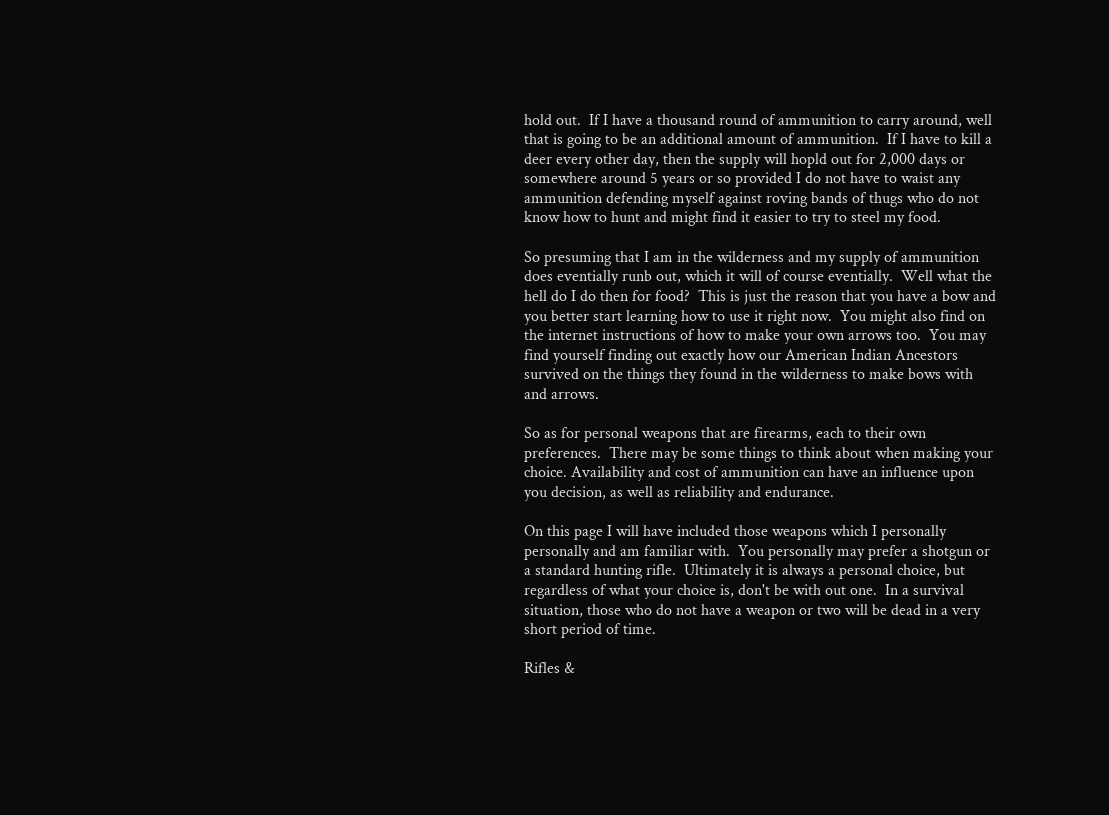hold out.  If I have a thousand round of ammunition to carry around, well that is going to be an additional amount of ammunition.  If I have to kill a deer every other day, then the supply will hopld out for 2,000 days or somewhere around 5 years or so provided I do not have to waist any ammunition defending myself against roving bands of thugs who do not know how to hunt and might find it easier to try to steel my food.

So presuming that I am in the wilderness and my supply of ammunition does eventially runb out, which it will of course eventially.  Well what the hell do I do then for food?  This is just the reason that you have a bow and you better start learning how to use it right now.  You might also find on the internet instructions of how to make your own arrows too.  You may find yourself finding out exactly how our American Indian Ancestors survived on the things they found in the wilderness to make bows with and arrows.

So as for personal weapons that are firearms, each to their own preferences.  There may be some things to think about when making your choice. Availability and cost of ammunition can have an influence upon you decision, as well as reliability and endurance.

On this page I will have included those weapons which I personally personally and am familiar with.  You personally may prefer a shotgun or a standard hunting rifle.  Ultimately it is always a personal choice, but regardless of what your choice is, don't be with out one.  In a survival situation, those who do not have a weapon or two will be dead in a very short period of time.

Rifles &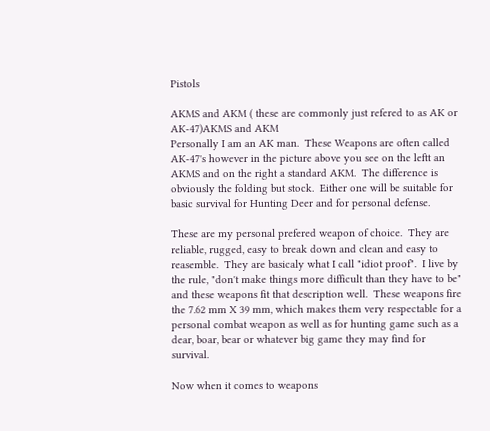Pistols

AKMS and AKM ( these are commonly just refered to as AK or AK-47)AKMS and AKM
Personally I am an AK man.  These Weapons are often called AK-47's however in the picture above you see on the leftt an AKMS and on the right a standard AKM.  The difference is obviously the folding but stock.  Either one will be suitable for basic survival for Hunting Deer and for personal defense.

These are my personal prefered weapon of choice.  They are reliable, rugged, easy to break down and clean and easy to reasemble.  They are basicaly what I call "idiot proof".  I live by the rule, "don't make things more difficult than they have to be" and these weapons fit that description well.  These weapons fire the 7.62 mm X 39 mm, which makes them very respectable for a personal combat weapon as well as for hunting game such as a dear, boar, bear or whatever big game they may find for survival.

Now when it comes to weapons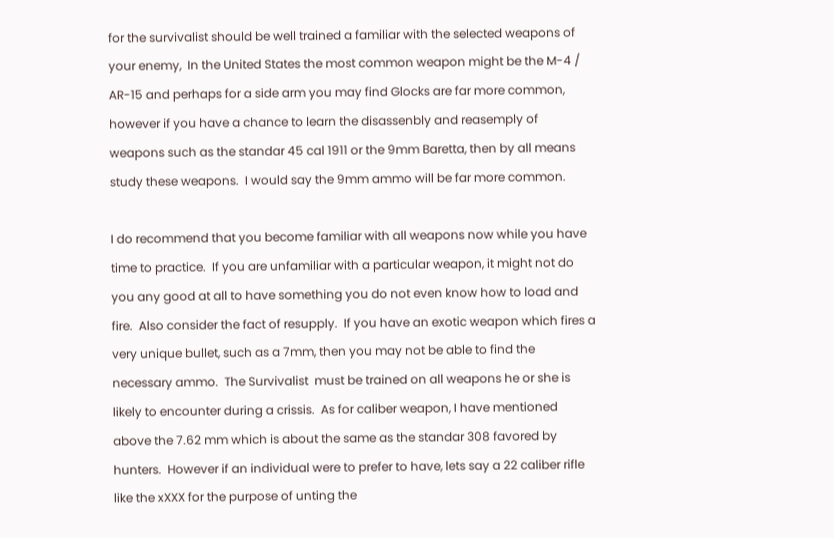for the survivalist should be well trained a familiar with the selected weapons of your enemy,  In the United States the most common weapon might be the M-4 / AR-15 and perhaps for a side arm you may find Glocks are far more common, however if you have a chance to learn the disassenbly and reasemply of weapons such as the standar 45 cal 1911 or the 9mm Baretta, then by all means study these weapons.  I would say the 9mm ammo will be far more common.

I do recommend that you become familiar with all weapons now while you have time to practice.  If you are unfamiliar with a particular weapon, it might not do you any good at all to have something you do not even know how to load and fire.  Also consider the fact of resupply.  If you have an exotic weapon which fires a very unique bullet, such as a 7mm, then you may not be able to find the necessary ammo.  The Survivalist  must be trained on all weapons he or she is likely to encounter during a crissis.  As for caliber weapon, I have mentioned above the 7.62 mm which is about the same as the standar 308 favored by hunters.  However if an individual were to prefer to have, lets say a 22 caliber rifle like the xXXX for the purpose of unting the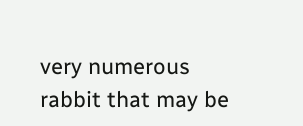very numerous rabbit that may be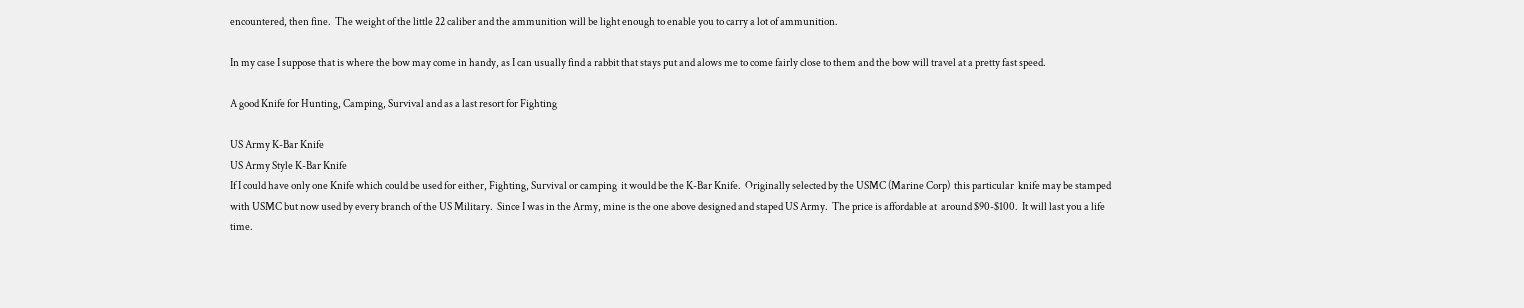encountered, then fine.  The weight of the little 22 caliber and the ammunition will be light enough to enable you to carry a lot of ammunition.

In my case I suppose that is where the bow may come in handy, as I can usually find a rabbit that stays put and alows me to come fairly close to them and the bow will travel at a pretty fast speed.

A good Knife for Hunting, Camping, Survival and as a last resort for Fighting

US Army K-Bar Knife
US Army Style K-Bar Knife
If I could have only one Knife which could be used for either, Fighting, Survival or camping  it would be the K-Bar Knife.  Originally selected by the USMC (Marine Corp)  this particular  knife may be stamped with USMC but now used by every branch of the US Military.  Since I was in the Army, mine is the one above designed and staped US Army.  The price is affordable at  around $90-$100.  It will last you a life time.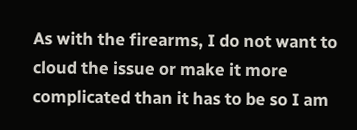As with the firearms, I do not want to cloud the issue or make it more complicated than it has to be so I am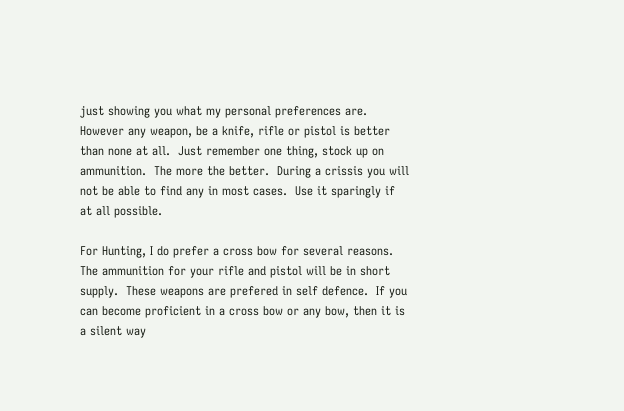just showing you what my personal preferences are.  However any weapon, be a knife, rifle or pistol is better than none at all.  Just remember one thing, stock up on ammunition.  The more the better.  During a crissis you will not be able to find any in most cases.  Use it sparingly if at all possible.

For Hunting, I do prefer a cross bow for several reasons.  The ammunition for your rifle and pistol will be in short supply.  These weapons are prefered in self defence.  If you can become proficient in a cross bow or any bow, then it is a silent way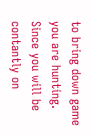to bring down game you are hunting.  Since you will be contantly on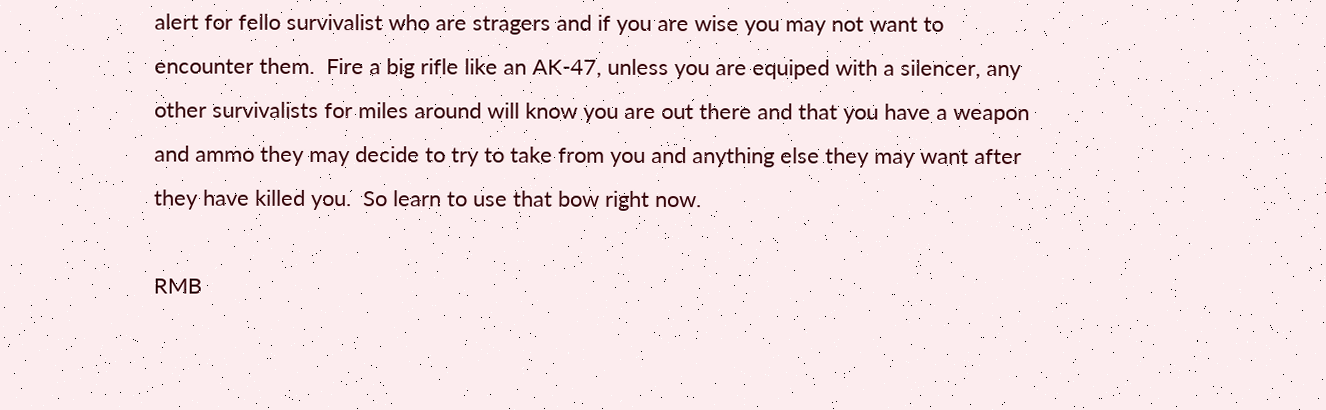alert for fello survivalist who are stragers and if you are wise you may not want to encounter them.  Fire a big rifle like an AK-47, unless you are equiped with a silencer, any other survivalists for miles around will know you are out there and that you have a weapon and ammo they may decide to try to take from you and anything else they may want after they have killed you.  So learn to use that bow right now.

RMB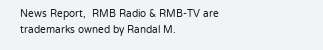News Report,  RMB Radio & RMB-TV are trademarks owned by Randal M.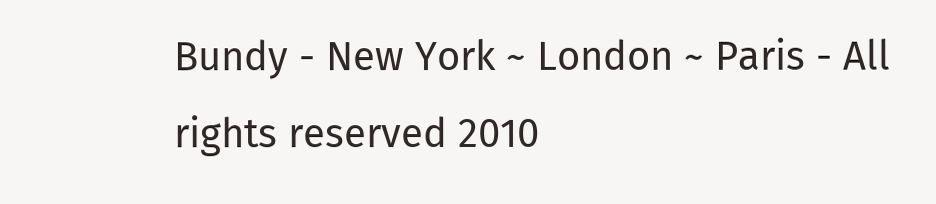Bundy - New York ~ London ~ Paris - All rights reserved 2010